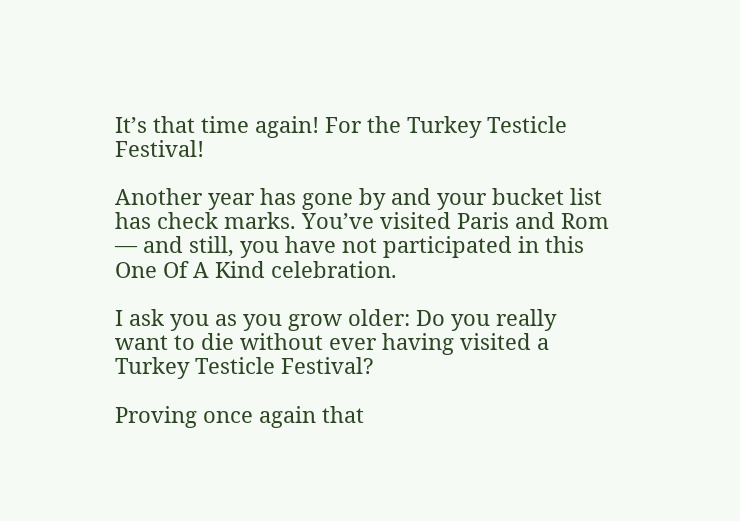It’s that time again! For the Turkey Testicle Festival!

Another year has gone by and your bucket list has check marks. You’ve visited Paris and Rom — and still, you have not participated in this One Of A Kind celebration.

I ask you as you grow older: Do you really want to die without ever having visited a Turkey Testicle Festival?

Proving once again that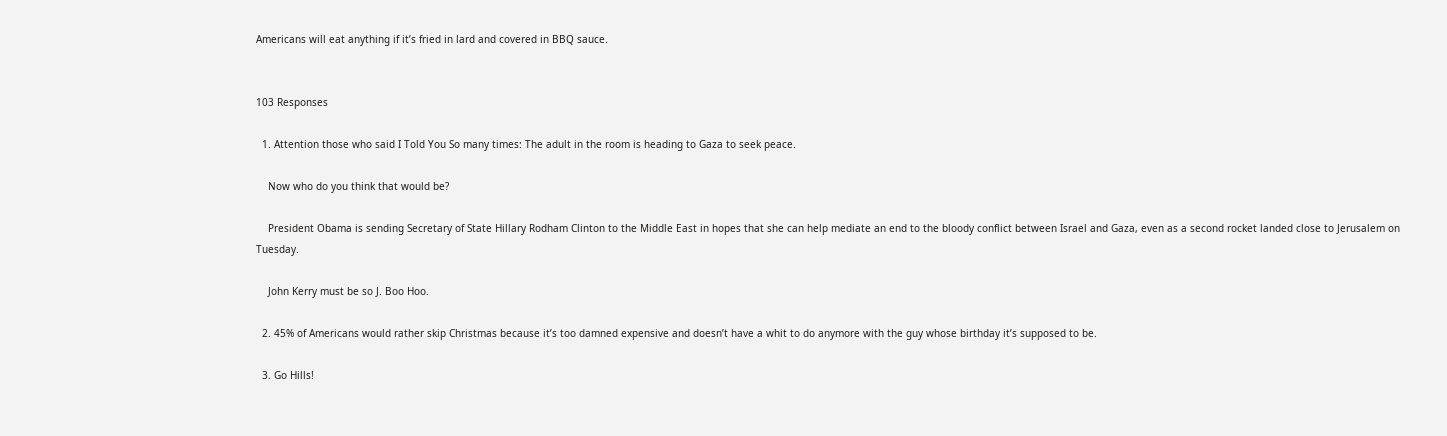Americans will eat anything if it’s fried in lard and covered in BBQ sauce.


103 Responses

  1. Attention those who said I Told You So many times: The adult in the room is heading to Gaza to seek peace.

    Now who do you think that would be?

    President Obama is sending Secretary of State Hillary Rodham Clinton to the Middle East in hopes that she can help mediate an end to the bloody conflict between Israel and Gaza, even as a second rocket landed close to Jerusalem on Tuesday.

    John Kerry must be so J. Boo Hoo.

  2. 45% of Americans would rather skip Christmas because it’s too damned expensive and doesn’t have a whit to do anymore with the guy whose birthday it’s supposed to be.

  3. Go Hills!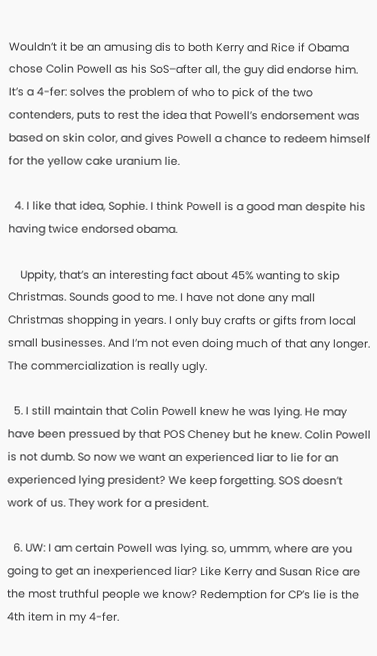Wouldn’t it be an amusing dis to both Kerry and Rice if Obama chose Colin Powell as his SoS–after all, the guy did endorse him. It’s a 4-fer: solves the problem of who to pick of the two contenders, puts to rest the idea that Powell’s endorsement was based on skin color, and gives Powell a chance to redeem himself for the yellow cake uranium lie.

  4. I like that idea, Sophie. I think Powell is a good man despite his having twice endorsed obama.

    Uppity, that’s an interesting fact about 45% wanting to skip Christmas. Sounds good to me. I have not done any mall Christmas shopping in years. I only buy crafts or gifts from local small businesses. And I’m not even doing much of that any longer. The commercialization is really ugly.

  5. I still maintain that Colin Powell knew he was lying. He may have been pressued by that POS Cheney but he knew. Colin Powell is not dumb. So now we want an experienced liar to lie for an experienced lying president? We keep forgetting. SOS doesn’t work of us. They work for a president.

  6. UW: I am certain Powell was lying. so, ummm, where are you going to get an inexperienced liar? Like Kerry and Susan Rice are the most truthful people we know? Redemption for CP’s lie is the 4th item in my 4-fer.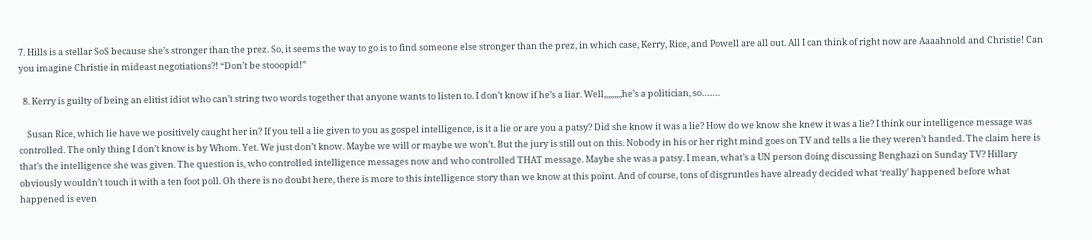7. Hills is a stellar SoS because she’s stronger than the prez. So, it seems the way to go is to find someone else stronger than the prez, in which case, Kerry, Rice, and Powell are all out. All I can think of right now are Aaaahnold and Christie! Can you imagine Christie in mideast negotiations?! “Don’t be stooopid!”

  8. Kerry is guilty of being an elitist idiot who can’t string two words together that anyone wants to listen to. I don’t know if he’s a liar. Well,,,,,,,,,he’s a politician, so…….

    Susan Rice, which lie have we positively caught her in? If you tell a lie given to you as gospel intelligence, is it a lie or are you a patsy? Did she know it was a lie? How do we know she knew it was a lie? I think our intelligence message was controlled. The only thing I don’t know is by Whom. Yet. We just don’t know. Maybe we will or maybe we won’t. But the jury is still out on this. Nobody in his or her right mind goes on TV and tells a lie they weren’t handed. The claim here is that’s the intelligence she was given. The question is, who controlled intelligence messages now and who controlled THAT message. Maybe she was a patsy. I mean, what’s a UN person doing discussing Benghazi on Sunday TV? Hillary obviously wouldn’t touch it with a ten foot poll. Oh there is no doubt here, there is more to this intelligence story than we know at this point. And of course, tons of disgruntles have already decided what ‘really’ happened before what happened is even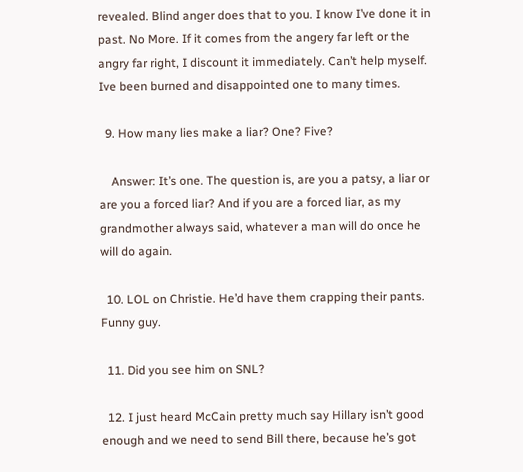revealed. Blind anger does that to you. I know I’ve done it in past. No More. If it comes from the angery far left or the angry far right, I discount it immediately. Can’t help myself. Ive been burned and disappointed one to many times.

  9. How many lies make a liar? One? Five?

    Answer: It’s one. The question is, are you a patsy, a liar or are you a forced liar? And if you are a forced liar, as my grandmother always said, whatever a man will do once he will do again.

  10. LOL on Christie. He’d have them crapping their pants. Funny guy.

  11. Did you see him on SNL?

  12. I just heard McCain pretty much say Hillary isn’t good enough and we need to send Bill there, because he’s got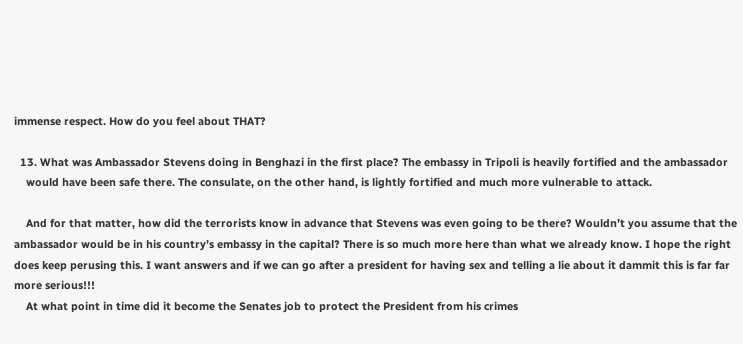immense respect. How do you feel about THAT?

  13. What was Ambassador Stevens doing in Benghazi in the first place? The embassy in Tripoli is heavily fortified and the ambassador
    would have been safe there. The consulate, on the other hand, is lightly fortified and much more vulnerable to attack.

    And for that matter, how did the terrorists know in advance that Stevens was even going to be there? Wouldn’t you assume that the ambassador would be in his country’s embassy in the capital? There is so much more here than what we already know. I hope the right does keep perusing this. I want answers and if we can go after a president for having sex and telling a lie about it dammit this is far far more serious!!!
    At what point in time did it become the Senates job to protect the President from his crimes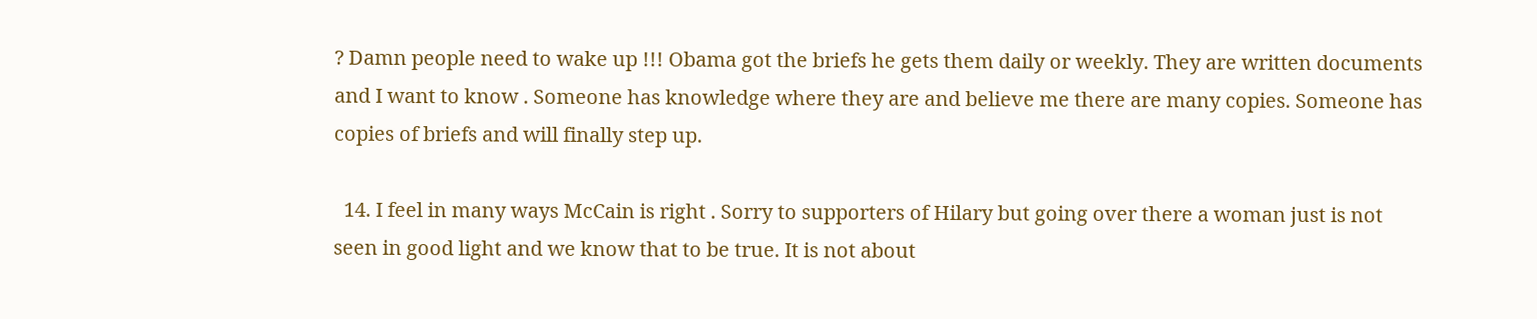? Damn people need to wake up !!! Obama got the briefs he gets them daily or weekly. They are written documents and I want to know . Someone has knowledge where they are and believe me there are many copies. Someone has copies of briefs and will finally step up.

  14. I feel in many ways McCain is right . Sorry to supporters of Hilary but going over there a woman just is not seen in good light and we know that to be true. It is not about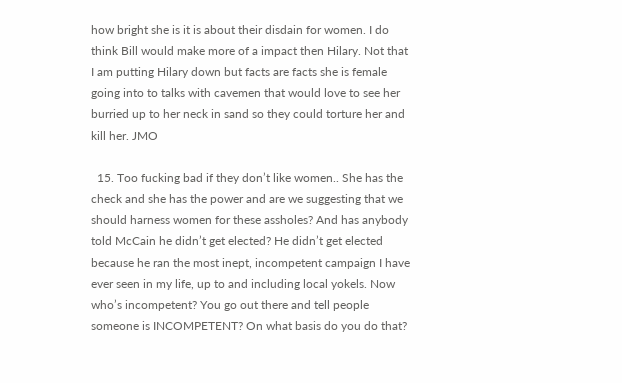how bright she is it is about their disdain for women. I do think Bill would make more of a impact then Hilary. Not that I am putting Hilary down but facts are facts she is female going into to talks with cavemen that would love to see her burried up to her neck in sand so they could torture her and kill her. JMO

  15. Too fucking bad if they don’t like women.. She has the check and she has the power and are we suggesting that we should harness women for these assholes? And has anybody told McCain he didn’t get elected? He didn’t get elected because he ran the most inept, incompetent campaign I have ever seen in my life, up to and including local yokels. Now who’s incompetent? You go out there and tell people someone is INCOMPETENT? On what basis do you do that?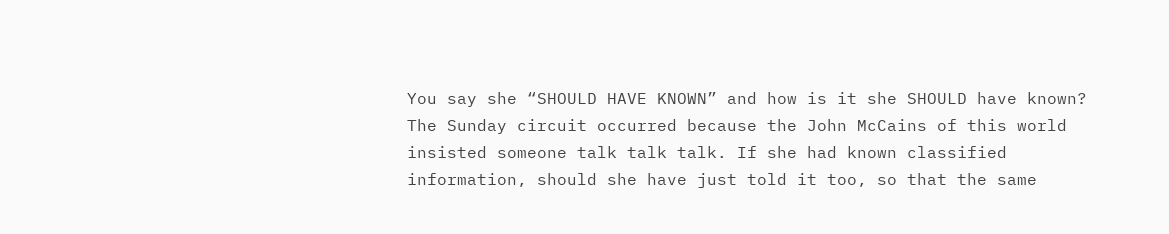You say she “SHOULD HAVE KNOWN” and how is it she SHOULD have known? The Sunday circuit occurred because the John McCains of this world insisted someone talk talk talk. If she had known classified information, should she have just told it too, so that the same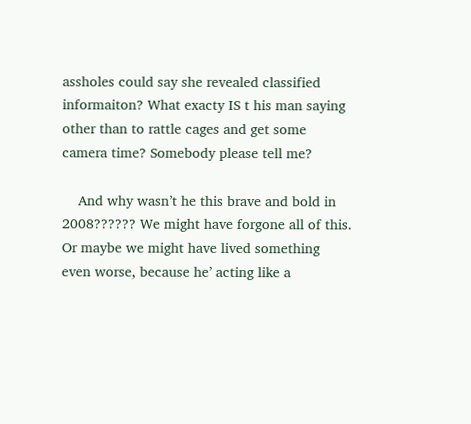assholes could say she revealed classified informaiton? What exacty IS t his man saying other than to rattle cages and get some camera time? Somebody please tell me?

    And why wasn’t he this brave and bold in 2008?????? We might have forgone all of this. Or maybe we might have lived something even worse, because he’ acting like a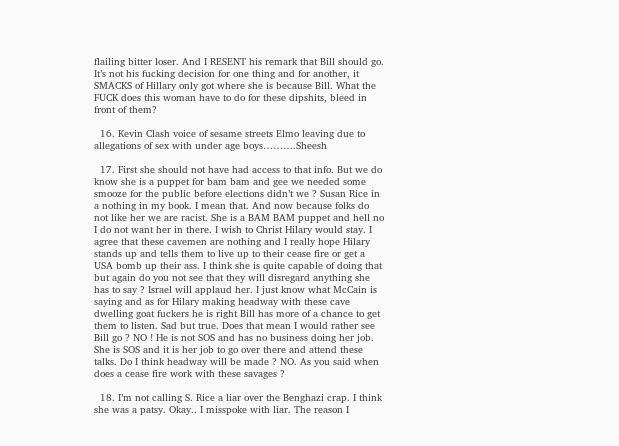flailing bitter loser. And I RESENT his remark that Bill should go. It’s not his fucking decision for one thing and for another, it SMACKS of Hillary only got where she is because Bill. What the FUCK does this woman have to do for these dipshits, bleed in front of them?

  16. Kevin Clash voice of sesame streets Elmo leaving due to allegations of sex with under age boys……….Sheesh

  17. First she should not have had access to that info. But we do know she is a puppet for bam bam and gee we needed some smooze for the public before elections didn’t we ? Susan Rice in a nothing in my book. I mean that. And now because folks do not like her we are racist. She is a BAM BAM puppet and hell no I do not want her in there. I wish to Christ Hilary would stay. I agree that these cavemen are nothing and I really hope Hilary stands up and tells them to live up to their cease fire or get a USA bomb up their ass. I think she is quite capable of doing that but again do you not see that they will disregard anything she has to say ? Israel will applaud her. I just know what McCain is saying and as for Hilary making headway with these cave dwelling goat fuckers he is right Bill has more of a chance to get them to listen. Sad but true. Does that mean I would rather see Bill go ? NO ! He is not SOS and has no business doing her job. She is SOS and it is her job to go over there and attend these talks. Do I think headway will be made ? NO. As you said when does a cease fire work with these savages ?

  18. I’m not calling S. Rice a liar over the Benghazi crap. I think she was a patsy. Okay.. I misspoke with liar. The reason I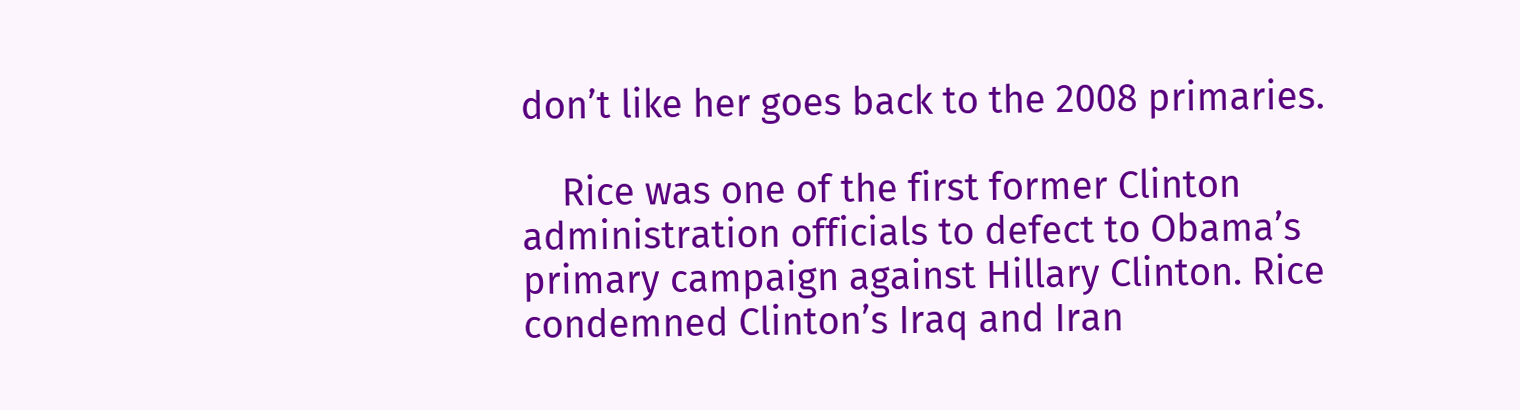don’t like her goes back to the 2008 primaries.

    Rice was one of the first former Clinton administration officials to defect to Obama’s primary campaign against Hillary Clinton. Rice condemned Clinton’s Iraq and Iran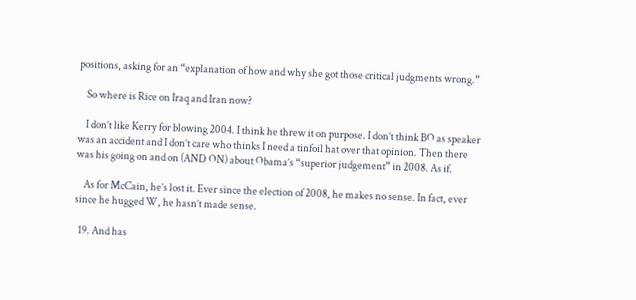positions, asking for an “explanation of how and why she got those critical judgments wrong.”

    So where is Rice on Iraq and Iran now?

    I don’t like Kerry for blowing 2004. I think he threw it on purpose. I don’t think BO as speaker was an accident and I don’t care who thinks I need a tinfoil hat over that opinion. Then there was his going on and on (AND ON) about Obama’s “superior judgement” in 2008. As if.

    As for McCain, he’s lost it. Ever since the election of 2008, he makes no sense. In fact, ever since he hugged W, he hasn’t made sense.

  19. And has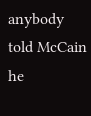anybody told McCain he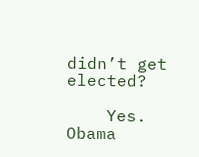didn’t get elected?

    Yes. Obama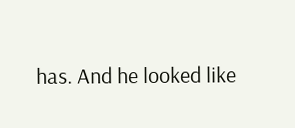has. And he looked like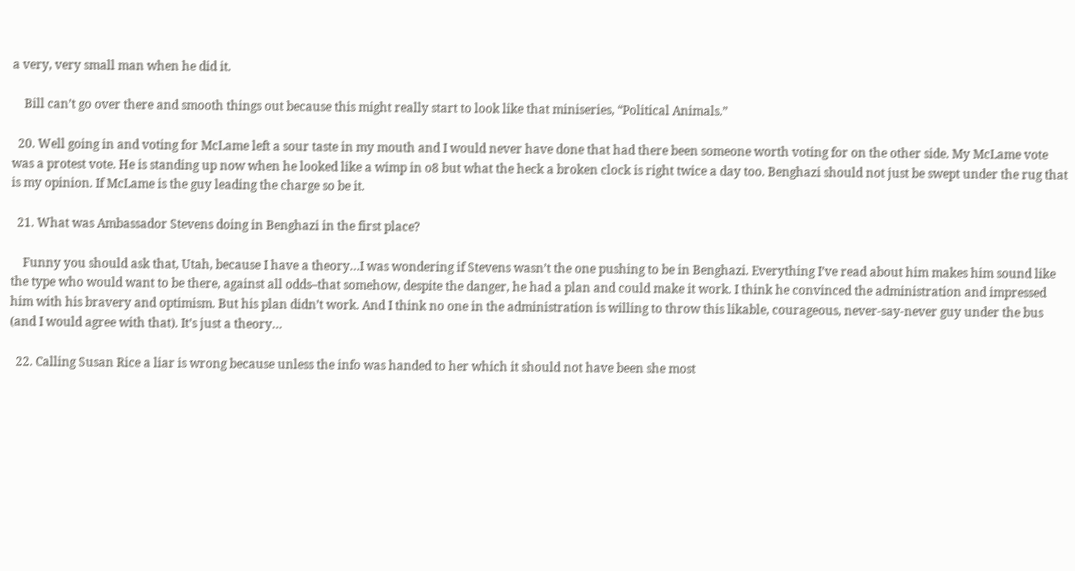a very, very small man when he did it.

    Bill can’t go over there and smooth things out because this might really start to look like that miniseries, “Political Animals.”

  20. Well going in and voting for McLame left a sour taste in my mouth and I would never have done that had there been someone worth voting for on the other side. My McLame vote was a protest vote. He is standing up now when he looked like a wimp in o8 but what the heck a broken clock is right twice a day too. Benghazi should not just be swept under the rug that is my opinion. If McLame is the guy leading the charge so be it.

  21. What was Ambassador Stevens doing in Benghazi in the first place?

    Funny you should ask that, Utah, because I have a theory…I was wondering if Stevens wasn’t the one pushing to be in Benghazi. Everything I’ve read about him makes him sound like the type who would want to be there, against all odds–that somehow, despite the danger, he had a plan and could make it work. I think he convinced the administration and impressed him with his bravery and optimism. But his plan didn’t work. And I think no one in the administration is willing to throw this likable, courageous, never-say-never guy under the bus (and I would agree with that). It’s just a theory…

  22. Calling Susan Rice a liar is wrong because unless the info was handed to her which it should not have been she most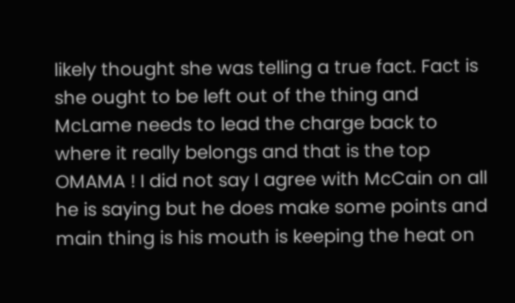likely thought she was telling a true fact. Fact is she ought to be left out of the thing and McLame needs to lead the charge back to where it really belongs and that is the top OMAMA ! I did not say I agree with McCain on all he is saying but he does make some points and main thing is his mouth is keeping the heat on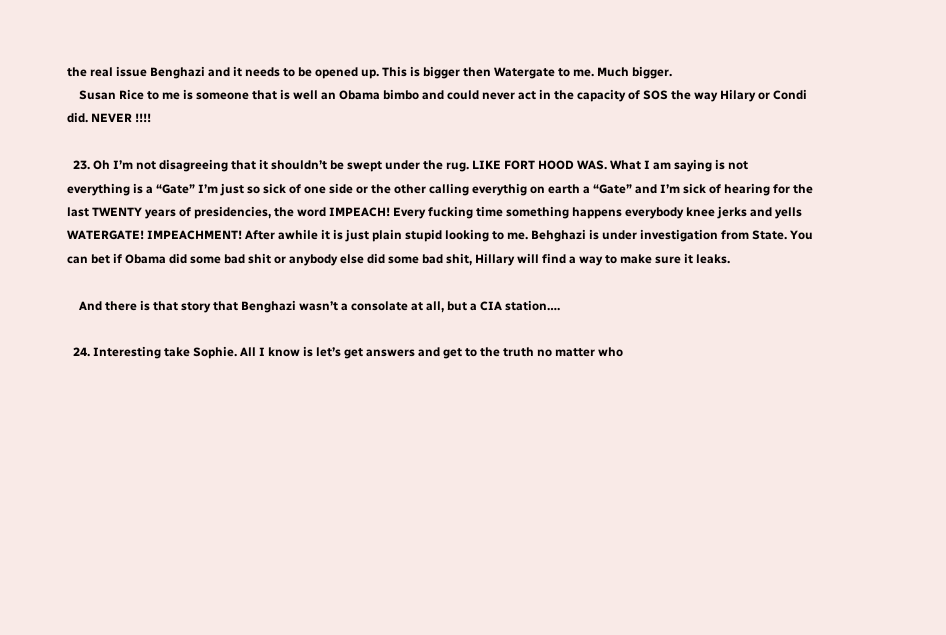the real issue Benghazi and it needs to be opened up. This is bigger then Watergate to me. Much bigger.
    Susan Rice to me is someone that is well an Obama bimbo and could never act in the capacity of SOS the way Hilary or Condi did. NEVER !!!!

  23. Oh I’m not disagreeing that it shouldn’t be swept under the rug. LIKE FORT HOOD WAS. What I am saying is not everything is a “Gate” I’m just so sick of one side or the other calling everythig on earth a “Gate” and I’m sick of hearing for the last TWENTY years of presidencies, the word IMPEACH! Every fucking time something happens everybody knee jerks and yells WATERGATE! IMPEACHMENT! After awhile it is just plain stupid looking to me. Behghazi is under investigation from State. You can bet if Obama did some bad shit or anybody else did some bad shit, Hillary will find a way to make sure it leaks.

    And there is that story that Benghazi wasn’t a consolate at all, but a CIA station….

  24. Interesting take Sophie. All I know is let’s get answers and get to the truth no matter who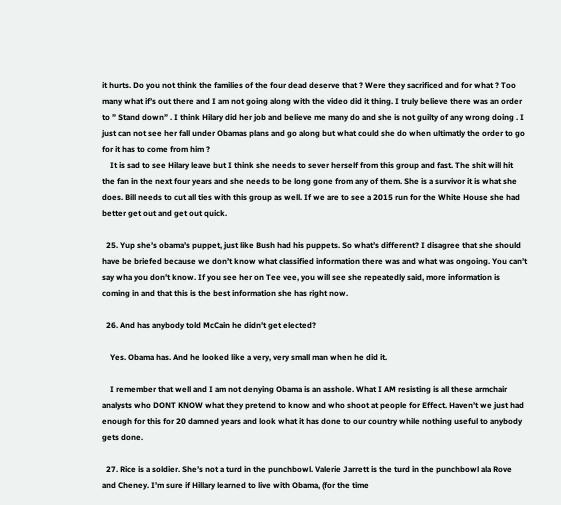it hurts. Do you not think the families of the four dead deserve that ? Were they sacrificed and for what ? Too many what if’s out there and I am not going along with the video did it thing. I truly believe there was an order to ” Stand down” . I think Hilary did her job and believe me many do and she is not guilty of any wrong doing . I just can not see her fall under Obamas plans and go along but what could she do when ultimatly the order to go for it has to come from him ?
    It is sad to see Hilary leave but I think she needs to sever herself from this group and fast. The shit will hit the fan in the next four years and she needs to be long gone from any of them. She is a survivor it is what she does. Bill needs to cut all ties with this group as well. If we are to see a 2015 run for the White House she had better get out and get out quick.

  25. Yup she’s obama’s puppet, just like Bush had his puppets. So what’s different? I disagree that she should have be briefed because we don’t know what classified information there was and what was ongoing. You can’t say wha you don’t know. If you see her on Tee vee, you will see she repeatedly said, more information is coming in and that this is the best information she has right now.

  26. And has anybody told McCain he didn’t get elected?

    Yes. Obama has. And he looked like a very, very small man when he did it.

    I remember that well and I am not denying Obama is an asshole. What I AM resisting is all these armchair analysts who DONT KNOW what they pretend to know and who shoot at people for Effect. Haven’t we just had enough for this for 20 damned years and look what it has done to our country while nothing useful to anybody gets done.

  27. Rice is a soldier. She’s not a turd in the punchbowl. Valerie Jarrett is the turd in the punchbowl ala Rove and Cheney. I’m sure if Hillary learned to live with Obama, (for the time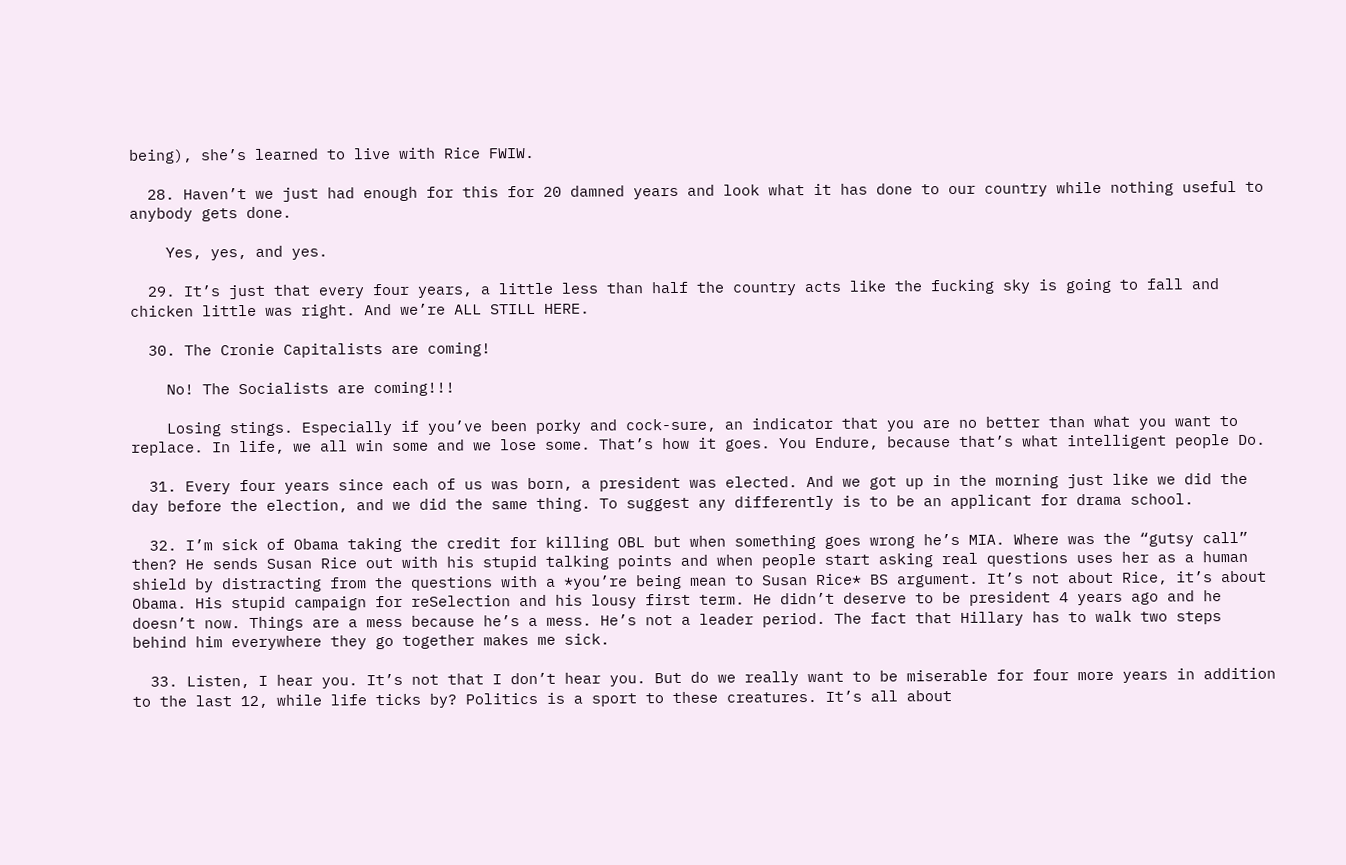being), she’s learned to live with Rice FWIW.

  28. Haven’t we just had enough for this for 20 damned years and look what it has done to our country while nothing useful to anybody gets done.

    Yes, yes, and yes.

  29. It’s just that every four years, a little less than half the country acts like the fucking sky is going to fall and chicken little was right. And we’re ALL STILL HERE.

  30. The Cronie Capitalists are coming!

    No! The Socialists are coming!!!

    Losing stings. Especially if you’ve been porky and cock-sure, an indicator that you are no better than what you want to replace. In life, we all win some and we lose some. That’s how it goes. You Endure, because that’s what intelligent people Do.

  31. Every four years since each of us was born, a president was elected. And we got up in the morning just like we did the day before the election, and we did the same thing. To suggest any differently is to be an applicant for drama school.

  32. I’m sick of Obama taking the credit for killing OBL but when something goes wrong he’s MIA. Where was the “gutsy call” then? He sends Susan Rice out with his stupid talking points and when people start asking real questions uses her as a human shield by distracting from the questions with a *you’re being mean to Susan Rice* BS argument. It’s not about Rice, it’s about Obama. His stupid campaign for reSelection and his lousy first term. He didn’t deserve to be president 4 years ago and he doesn’t now. Things are a mess because he’s a mess. He’s not a leader period. The fact that Hillary has to walk two steps behind him everywhere they go together makes me sick.

  33. Listen, I hear you. It’s not that I don’t hear you. But do we really want to be miserable for four more years in addition to the last 12, while life ticks by? Politics is a sport to these creatures. It’s all about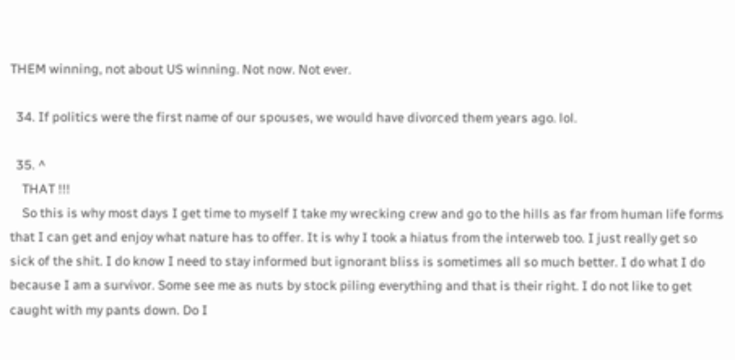THEM winning, not about US winning. Not now. Not ever.

  34. If politics were the first name of our spouses, we would have divorced them years ago. lol.

  35. ^
    THAT !!!
    So this is why most days I get time to myself I take my wrecking crew and go to the hills as far from human life forms that I can get and enjoy what nature has to offer. It is why I took a hiatus from the interweb too. I just really get so sick of the shit. I do know I need to stay informed but ignorant bliss is sometimes all so much better. I do what I do because I am a survivor. Some see me as nuts by stock piling everything and that is their right. I do not like to get caught with my pants down. Do I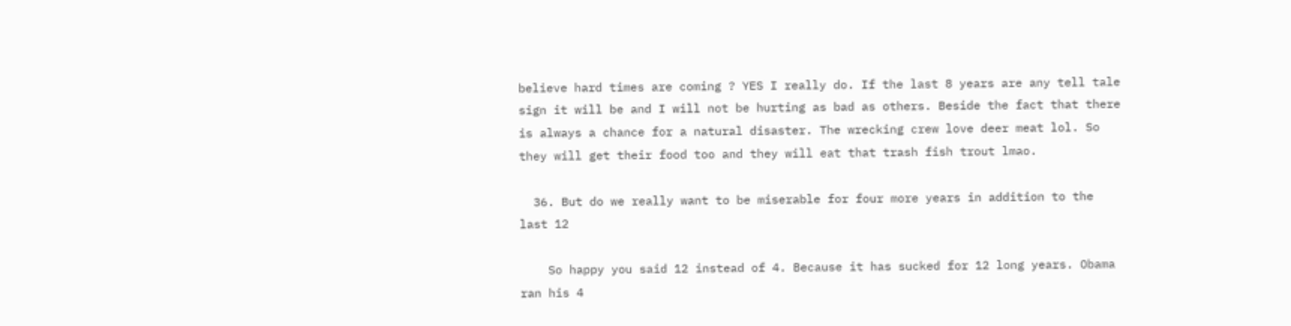believe hard times are coming ? YES I really do. If the last 8 years are any tell tale sign it will be and I will not be hurting as bad as others. Beside the fact that there is always a chance for a natural disaster. The wrecking crew love deer meat lol. So they will get their food too and they will eat that trash fish trout lmao.

  36. But do we really want to be miserable for four more years in addition to the last 12

    So happy you said 12 instead of 4. Because it has sucked for 12 long years. Obama ran his 4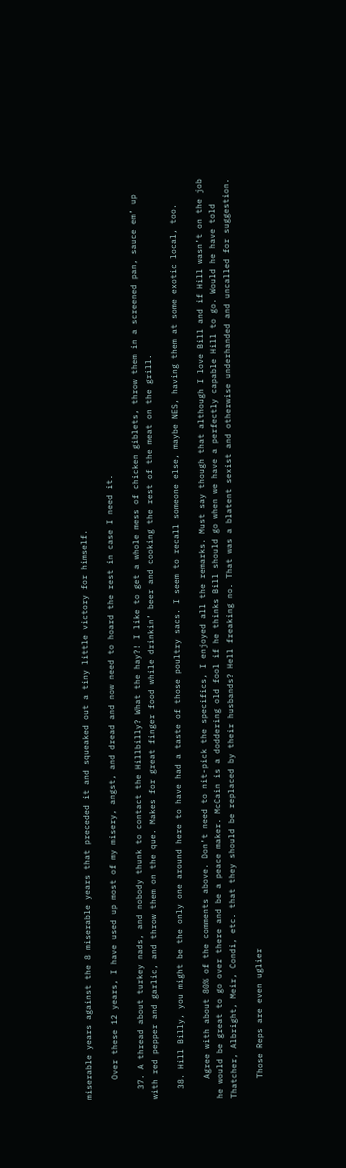miserable years against the 8 miserable years that preceded it and squeaked out a tiny little victory for himself.

    Over these 12 years, I have used up most of my misery, angst, and dread and now need to hoard the rest in case I need it.

  37. A thread about turkey nads, and nobody thunk to contact the Hillbilly? What the hay?! I like to get a whole mess of chicken giblets, throw them in a screened pan, sauce em’ up with red pepper and garlic, and throw them on the que. Makes for great finger food while drinkin’ beer and cooking the rest of the meat on the grill.

  38. Hill Billy, you might be the only one around here to have had a taste of those poultry sacs. I seem to recall someone else, maybe NES, having them at some exotic local, too.

    Agree with about 80% of the comments above. Don’t need to nit-pick the specifics, I enjoyed all the remarks. Must say though that although I love Bill and if Hill wasn’t on the job he would be great to go over there and be a peace maker. McCain is a doddering old fool if he thinks Bill should go when we have a perfectly capable Hill to go. Would he have told Thatcher, Albright, Meir, Condi, etc. that they should be replaced by their husbands? Hell freaking no. That was a blatent sexist and otherwise underhanded and uncalled for suggestion.

    Those Reps are even uglier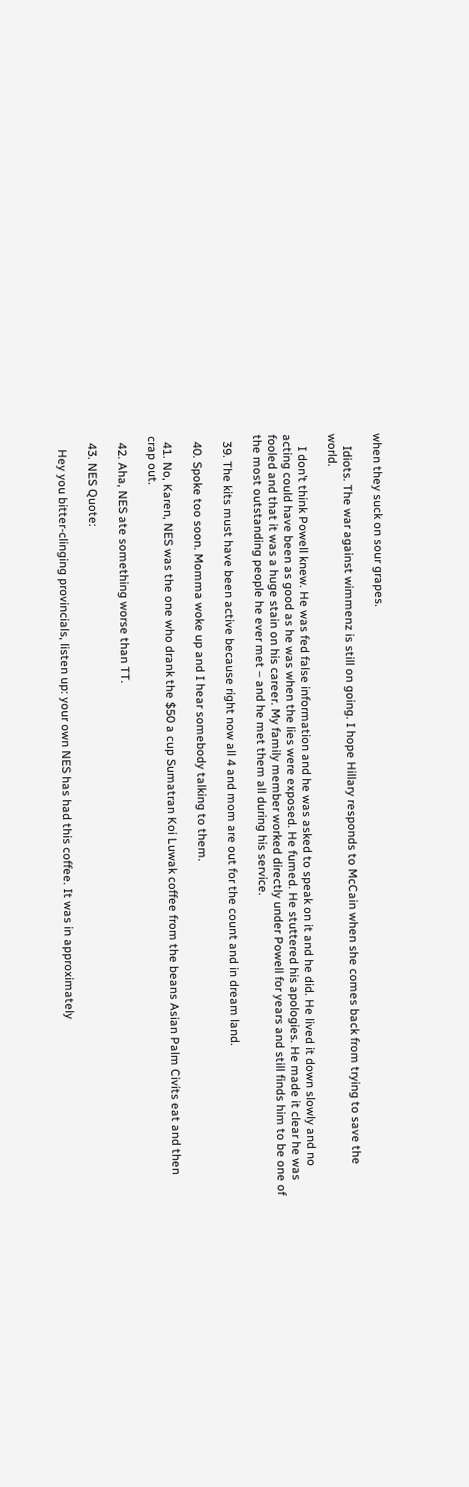when they suck on sour grapes.

    Idiots. The war against wimmenz is still on going. I hope Hillary responds to McCain when she comes back from trying to save the world.

    I don’t think Powell knew. He was fed false information and he was asked to speak on it and he did. He lived it down slowly and no acting could have been as good as he was when the lies were exposed. He fumed. He stuttered his apologies. He made it clear he was fooled and that it was a huge stain on his career. My family member worked directly under Powell for years and still finds him to be one of the most outstanding people he ever met – and he met them all during his service.

  39. The kits must have been active because right now all 4 and mom are out for the count and in dream land.

  40. Spoke too soon. Momma woke up and I hear somebody talking to them.

  41. No, Karen, NES was the one who drank the $50 a cup Sumatran Koi Luwak coffee from the beans Asian Palm Civits eat and then crap out.

  42. Aha, NES ate something worse than TT.

  43. NES Quote:

    Hey you bitter-clinging provincials, listen up: your own NES has had this coffee. It was in approximately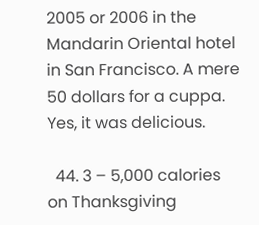2005 or 2006 in the Mandarin Oriental hotel in San Francisco. A mere 50 dollars for a cuppa. Yes, it was delicious.

  44. 3 – 5,000 calories on Thanksgiving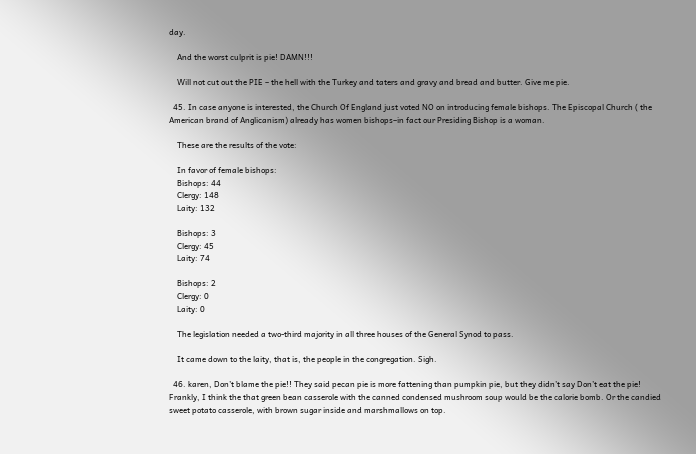day.

    And the worst culprit is pie! DAMN!!!

    Will not cut out the PIE – the hell with the Turkey and taters and gravy and bread and butter. Give me pie.

  45. In case anyone is interested, the Church Of England just voted NO on introducing female bishops. The Episcopal Church ( the American brand of Anglicanism) already has women bishops–in fact our Presiding Bishop is a woman.

    These are the results of the vote:

    In favor of female bishops:
    Bishops: 44
    Clergy: 148
    Laity: 132

    Bishops: 3
    Clergy: 45
    Laity: 74

    Bishops: 2
    Clergy: 0
    Laity: 0

    The legislation needed a two-third majority in all three houses of the General Synod to pass.

    It came down to the laity, that is, the people in the congregation. Sigh.

  46. karen, Don’t blame the pie!! They said pecan pie is more fattening than pumpkin pie, but they didn’t say Don’t eat the pie! Frankly, I think the that green bean casserole with the canned condensed mushroom soup would be the calorie bomb. Or the candied sweet potato casserole, with brown sugar inside and marshmallows on top.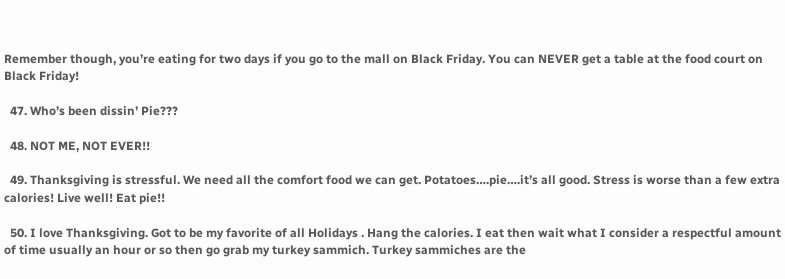Remember though, you’re eating for two days if you go to the mall on Black Friday. You can NEVER get a table at the food court on Black Friday!

  47. Who’s been dissin’ Pie???

  48. NOT ME, NOT EVER!!

  49. Thanksgiving is stressful. We need all the comfort food we can get. Potatoes….pie….it’s all good. Stress is worse than a few extra calories! Live well! Eat pie!!

  50. I love Thanksgiving. Got to be my favorite of all Holidays . Hang the calories. I eat then wait what I consider a respectful amount of time usually an hour or so then go grab my turkey sammich. Turkey sammiches are the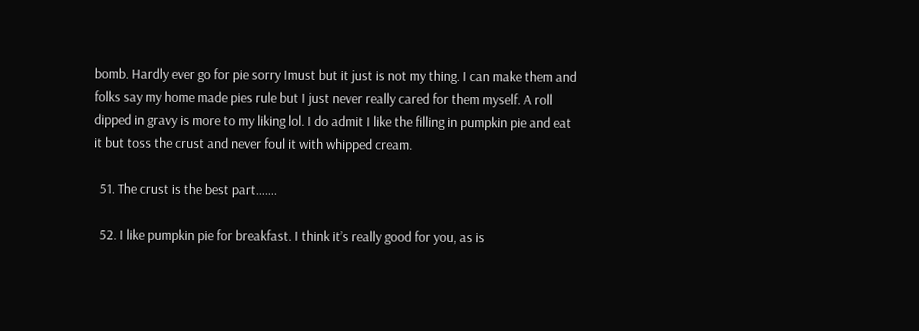bomb. Hardly ever go for pie sorry Imust but it just is not my thing. I can make them and folks say my home made pies rule but I just never really cared for them myself. A roll dipped in gravy is more to my liking lol. I do admit I like the filling in pumpkin pie and eat it but toss the crust and never foul it with whipped cream.

  51. The crust is the best part…….

  52. I like pumpkin pie for breakfast. I think it’s really good for you, as is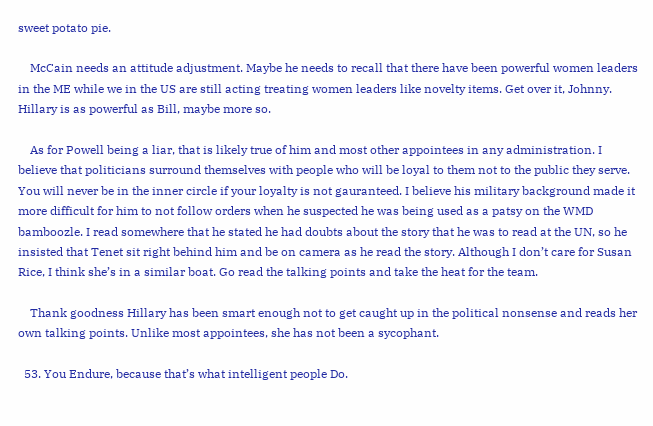sweet potato pie.

    McCain needs an attitude adjustment. Maybe he needs to recall that there have been powerful women leaders in the ME while we in the US are still acting treating women leaders like novelty items. Get over it, Johnny. Hillary is as powerful as Bill, maybe more so.

    As for Powell being a liar, that is likely true of him and most other appointees in any administration. I believe that politicians surround themselves with people who will be loyal to them not to the public they serve. You will never be in the inner circle if your loyalty is not gauranteed. I believe his military background made it more difficult for him to not follow orders when he suspected he was being used as a patsy on the WMD bamboozle. I read somewhere that he stated he had doubts about the story that he was to read at the UN, so he insisted that Tenet sit right behind him and be on camera as he read the story. Although I don’t care for Susan Rice, I think she’s in a similar boat. Go read the talking points and take the heat for the team.

    Thank goodness Hillary has been smart enough not to get caught up in the political nonsense and reads her own talking points. Unlike most appointees, she has not been a sycophant.

  53. You Endure, because that’s what intelligent people Do.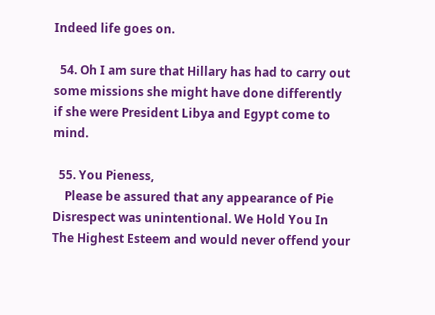Indeed life goes on.

  54. Oh I am sure that Hillary has had to carry out some missions she might have done differently if she were President Libya and Egypt come to mind.

  55. You Pieness,
    Please be assured that any appearance of Pie Disrespect was unintentional. We Hold You In The Highest Esteem and would never offend your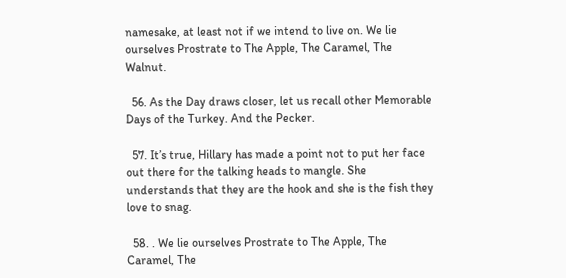namesake, at least not if we intend to live on. We lie ourselves Prostrate to The Apple, The Caramel, The Walnut.

  56. As the Day draws closer, let us recall other Memorable Days of the Turkey. And the Pecker.

  57. It’s true, Hillary has made a point not to put her face out there for the talking heads to mangle. She understands that they are the hook and she is the fish they love to snag.

  58. . We lie ourselves Prostrate to The Apple, The Caramel, The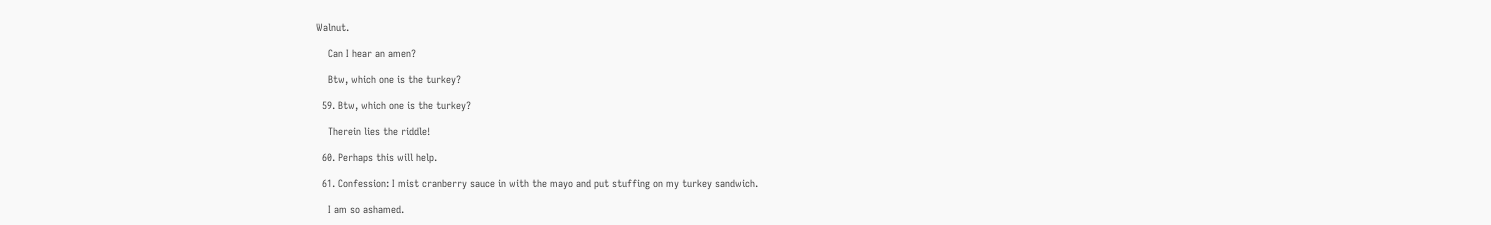Walnut.

    Can I hear an amen?

    Btw, which one is the turkey?

  59. Btw, which one is the turkey?

    Therein lies the riddle!

  60. Perhaps this will help.

  61. Confession: I mist cranberry sauce in with the mayo and put stuffing on my turkey sandwich.

    I am so ashamed.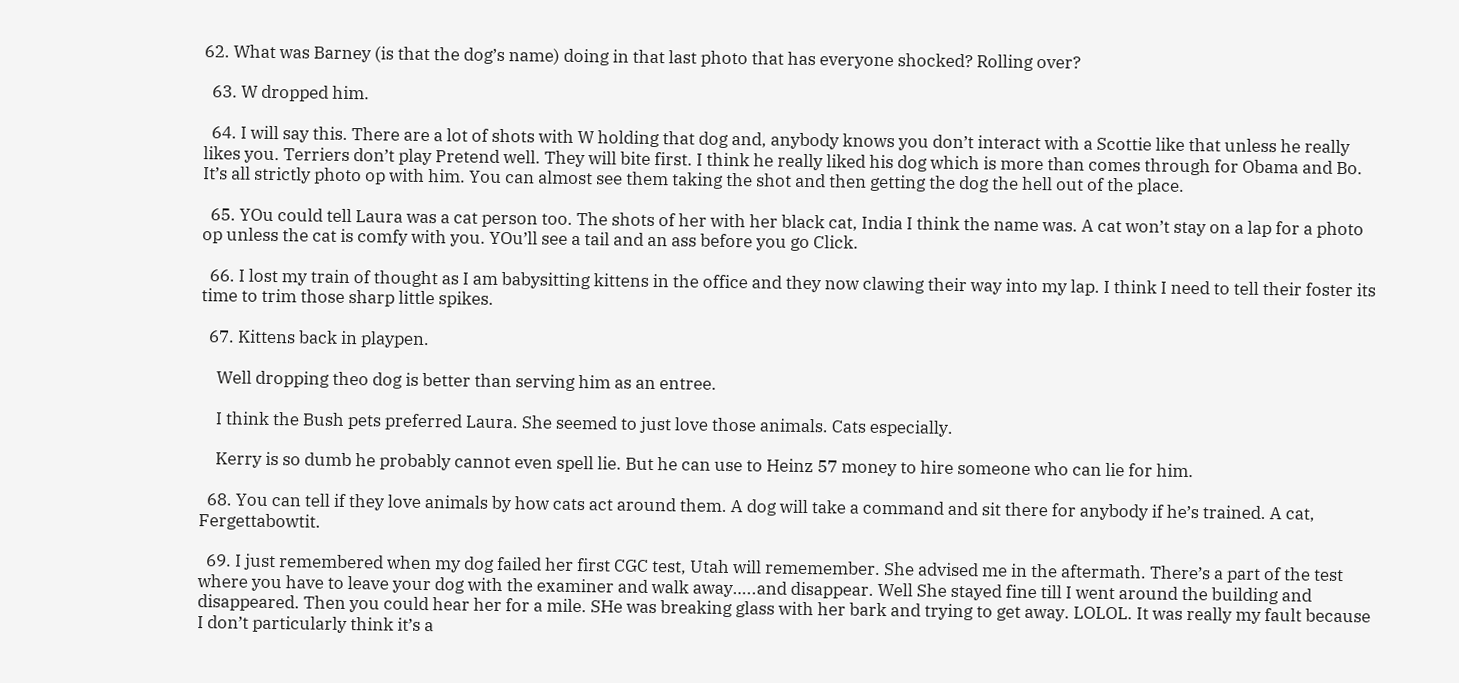62. What was Barney (is that the dog’s name) doing in that last photo that has everyone shocked? Rolling over?

  63. W dropped him.

  64. I will say this. There are a lot of shots with W holding that dog and, anybody knows you don’t interact with a Scottie like that unless he really likes you. Terriers don’t play Pretend well. They will bite first. I think he really liked his dog which is more than comes through for Obama and Bo. It’s all strictly photo op with him. You can almost see them taking the shot and then getting the dog the hell out of the place.

  65. YOu could tell Laura was a cat person too. The shots of her with her black cat, India I think the name was. A cat won’t stay on a lap for a photo op unless the cat is comfy with you. YOu’ll see a tail and an ass before you go Click.

  66. I lost my train of thought as I am babysitting kittens in the office and they now clawing their way into my lap. I think I need to tell their foster its time to trim those sharp little spikes.

  67. Kittens back in playpen.

    Well dropping theo dog is better than serving him as an entree.

    I think the Bush pets preferred Laura. She seemed to just love those animals. Cats especially.

    Kerry is so dumb he probably cannot even spell lie. But he can use to Heinz 57 money to hire someone who can lie for him.

  68. You can tell if they love animals by how cats act around them. A dog will take a command and sit there for anybody if he’s trained. A cat, Fergettabowtit.

  69. I just remembered when my dog failed her first CGC test, Utah will rememember. She advised me in the aftermath. There’s a part of the test where you have to leave your dog with the examiner and walk away…..and disappear. Well She stayed fine till I went around the building and disappeared. Then you could hear her for a mile. SHe was breaking glass with her bark and trying to get away. LOLOL. It was really my fault because I don’t particularly think it’s a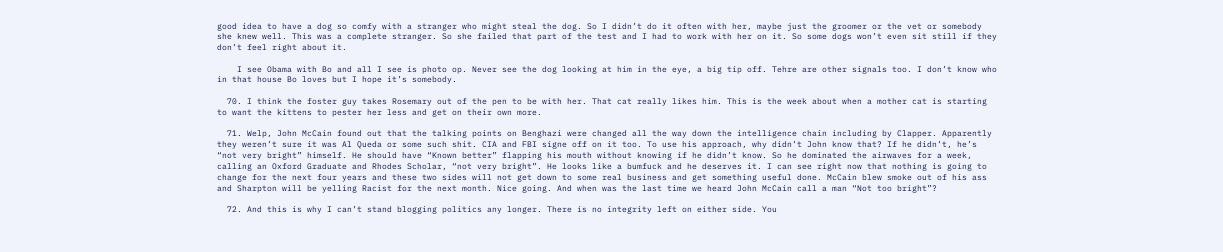good idea to have a dog so comfy with a stranger who might steal the dog. So I didn’t do it often with her, maybe just the groomer or the vet or somebody she knew well. This was a complete stranger. So she failed that part of the test and I had to work with her on it. So some dogs won’t even sit still if they don’t feel right about it.

    I see Obama with Bo and all I see is photo op. Never see the dog looking at him in the eye, a big tip off. Tehre are other signals too. I don’t know who in that house Bo loves but I hope it’s somebody.

  70. I think the foster guy takes Rosemary out of the pen to be with her. That cat really likes him. This is the week about when a mother cat is starting to want the kittens to pester her less and get on their own more.

  71. Welp, John McCain found out that the talking points on Benghazi were changed all the way down the intelligence chain including by Clapper. Apparently they weren’t sure it was Al Queda or some such shit. CIA and FBI signe off on it too. To use his approach, why didn’t John know that? If he didn’t, he’s “not very bright” himself. He should have “Known better” flapping his mouth without knowing if he didn’t know. So he dominated the airwaves for a week, calling an Oxford Graduate and Rhodes Scholar, “not very bright”. He looks like a bumfuck and he deserves it. I can see right now that nothing is going to change for the next four years and these two sides will not get down to some real business and get something useful done. McCain blew smoke out of his ass and Sharpton will be yelling Racist for the next month. Nice going. And when was the last time we heard John McCain call a man “Not too bright”?

  72. And this is why I can’t stand blogging politics any longer. There is no integrity left on either side. You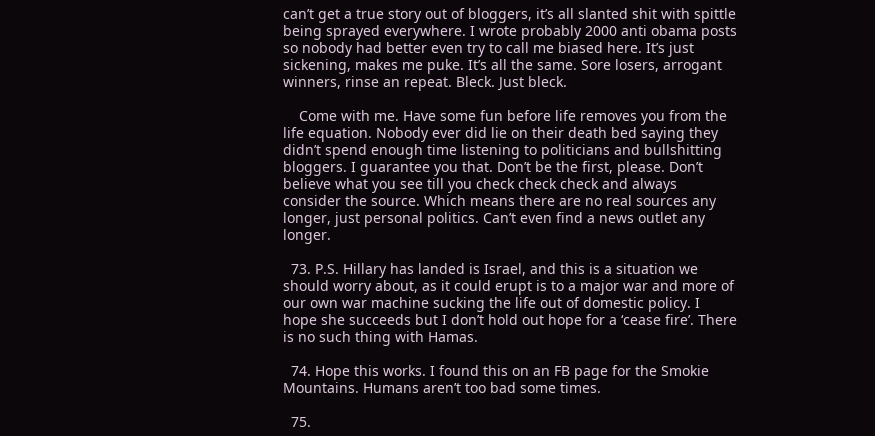can’t get a true story out of bloggers, it’s all slanted shit with spittle being sprayed everywhere. I wrote probably 2000 anti obama posts so nobody had better even try to call me biased here. It’s just sickening, makes me puke. It’s all the same. Sore losers, arrogant winners, rinse an repeat. Bleck. Just bleck.

    Come with me. Have some fun before life removes you from the life equation. Nobody ever did lie on their death bed saying they didn’t spend enough time listening to politicians and bullshitting bloggers. I guarantee you that. Don’t be the first, please. Don’t believe what you see till you check check check and always consider the source. Which means there are no real sources any longer, just personal politics. Can’t even find a news outlet any longer.

  73. P.S. Hillary has landed is Israel, and this is a situation we should worry about, as it could erupt is to a major war and more of our own war machine sucking the life out of domestic policy. I hope she succeeds but I don’t hold out hope for a ‘cease fire’. There is no such thing with Hamas.

  74. Hope this works. I found this on an FB page for the Smokie Mountains. Humans aren’t too bad some times.

  75.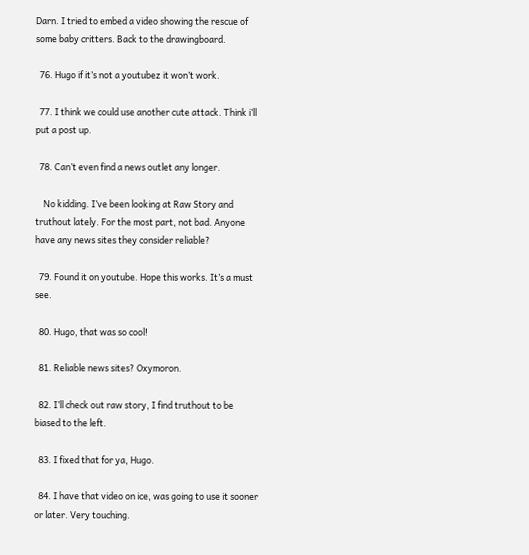Darn. I tried to embed a video showing the rescue of some baby critters. Back to the drawingboard.

  76. Hugo if it’s not a youtubez it won’t work.

  77. I think we could use another cute attack. Think i’ll put a post up.

  78. Can’t even find a news outlet any longer.

    No kidding. I’ve been looking at Raw Story and truthout lately. For the most part, not bad. Anyone have any news sites they consider reliable?

  79. Found it on youtube. Hope this works. It’s a must see.

  80. Hugo, that was so cool!

  81. Reliable news sites? Oxymoron.

  82. I’ll check out raw story, I find truthout to be biased to the left.

  83. I fixed that for ya, Hugo.

  84. I have that video on ice, was going to use it sooner or later. Very touching.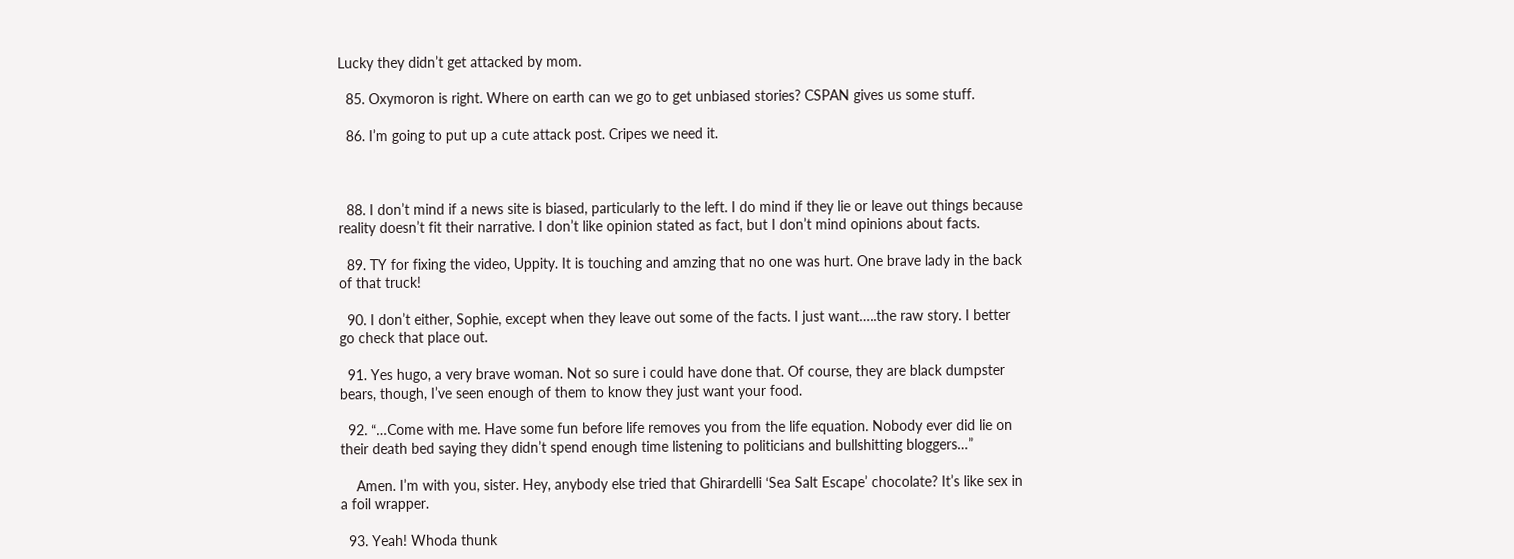Lucky they didn’t get attacked by mom.

  85. Oxymoron is right. Where on earth can we go to get unbiased stories? CSPAN gives us some stuff.

  86. I’m going to put up a cute attack post. Cripes we need it.



  88. I don’t mind if a news site is biased, particularly to the left. I do mind if they lie or leave out things because reality doesn’t fit their narrative. I don’t like opinion stated as fact, but I don’t mind opinions about facts.

  89. TY for fixing the video, Uppity. It is touching and amzing that no one was hurt. One brave lady in the back of that truck!

  90. I don’t either, Sophie, except when they leave out some of the facts. I just want…..the raw story. I better go check that place out.

  91. Yes hugo, a very brave woman. Not so sure i could have done that. Of course, they are black dumpster bears, though, I’ve seen enough of them to know they just want your food.

  92. “…Come with me. Have some fun before life removes you from the life equation. Nobody ever did lie on their death bed saying they didn’t spend enough time listening to politicians and bullshitting bloggers…”

    Amen. I’m with you, sister. Hey, anybody else tried that Ghirardelli ‘Sea Salt Escape’ chocolate? It’s like sex in a foil wrapper.

  93. Yeah! Whoda thunk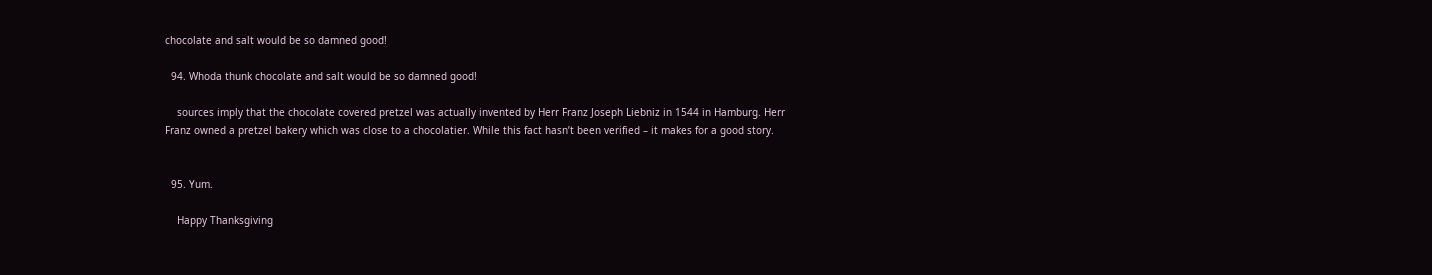chocolate and salt would be so damned good!

  94. Whoda thunk chocolate and salt would be so damned good!

    sources imply that the chocolate covered pretzel was actually invented by Herr Franz Joseph Liebniz in 1544 in Hamburg. Herr Franz owned a pretzel bakery which was close to a chocolatier. While this fact hasn’t been verified – it makes for a good story.


  95. Yum.

    Happy Thanksgiving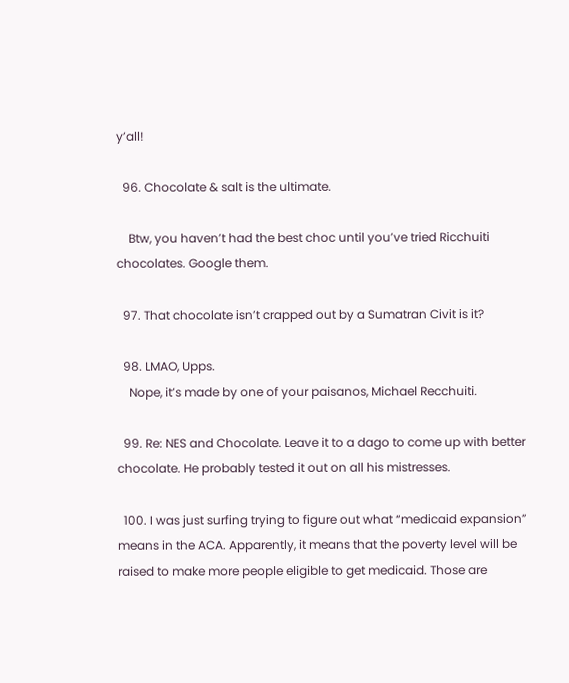y’all!

  96. Chocolate & salt is the ultimate.

    Btw, you haven’t had the best choc until you’ve tried Ricchuiti chocolates. Google them.

  97. That chocolate isn’t crapped out by a Sumatran Civit is it?

  98. LMAO, Upps.
    Nope, it’s made by one of your paisanos, Michael Recchuiti.

  99. Re: NES and Chocolate. Leave it to a dago to come up with better chocolate. He probably tested it out on all his mistresses.

  100. I was just surfing trying to figure out what “medicaid expansion” means in the ACA. Apparently, it means that the poverty level will be raised to make more people eligible to get medicaid. Those are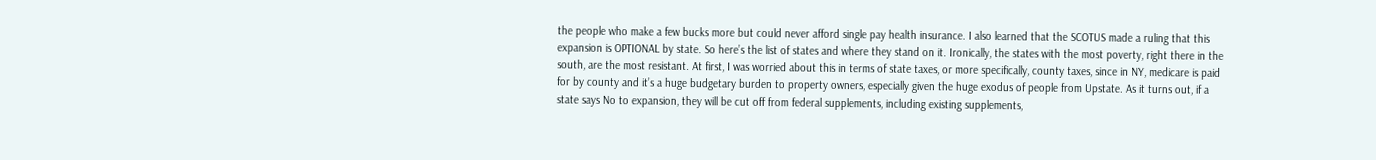the people who make a few bucks more but could never afford single pay health insurance. I also learned that the SCOTUS made a ruling that this expansion is OPTIONAL by state. So here’s the list of states and where they stand on it. Ironically, the states with the most poverty, right there in the south, are the most resistant. At first, I was worried about this in terms of state taxes, or more specifically, county taxes, since in NY, medicare is paid for by county and it’s a huge budgetary burden to property owners, especially given the huge exodus of people from Upstate. As it turns out, if a state says No to expansion, they will be cut off from federal supplements, including existing supplements,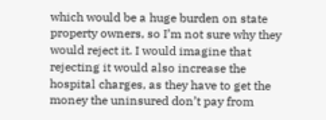which would be a huge burden on state property owners, so I’m not sure why they would reject it. I would imagine that rejecting it would also increase the hospital charges, as they have to get the money the uninsured don’t pay from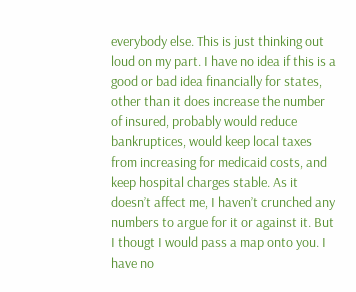everybody else. This is just thinking out loud on my part. I have no idea if this is a good or bad idea financially for states, other than it does increase the number of insured, probably would reduce bankruptices, would keep local taxes from increasing for medicaid costs, and keep hospital charges stable. As it doesn’t affect me, I haven’t crunched any numbers to argue for it or against it. But I thougt I would pass a map onto you. I have no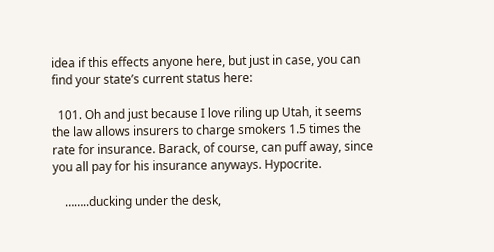idea if this effects anyone here, but just in case, you can find your state’s current status here:

  101. Oh and just because I love riling up Utah, it seems the law allows insurers to charge smokers 1.5 times the rate for insurance. Barack, of course, can puff away, since you all pay for his insurance anyways. Hypocrite.

    ……..ducking under the desk,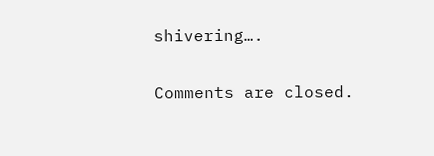shivering….

Comments are closed.